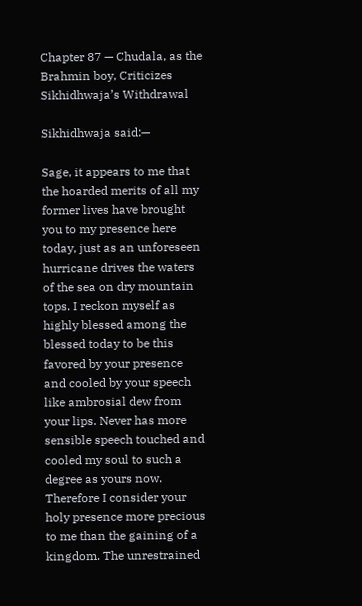Chapter 87 — Chudala, as the Brahmin boy, Criticizes Sikhidhwaja’s Withdrawal

Sikhidhwaja said:—

Sage, it appears to me that the hoarded merits of all my former lives have brought you to my presence here today, just as an unforeseen hurricane drives the waters of the sea on dry mountain tops. I reckon myself as highly blessed among the blessed today to be this favored by your presence and cooled by your speech like ambrosial dew from your lips. Never has more sensible speech touched and cooled my soul to such a degree as yours now. Therefore I consider your holy presence more precious to me than the gaining of a kingdom. The unrestrained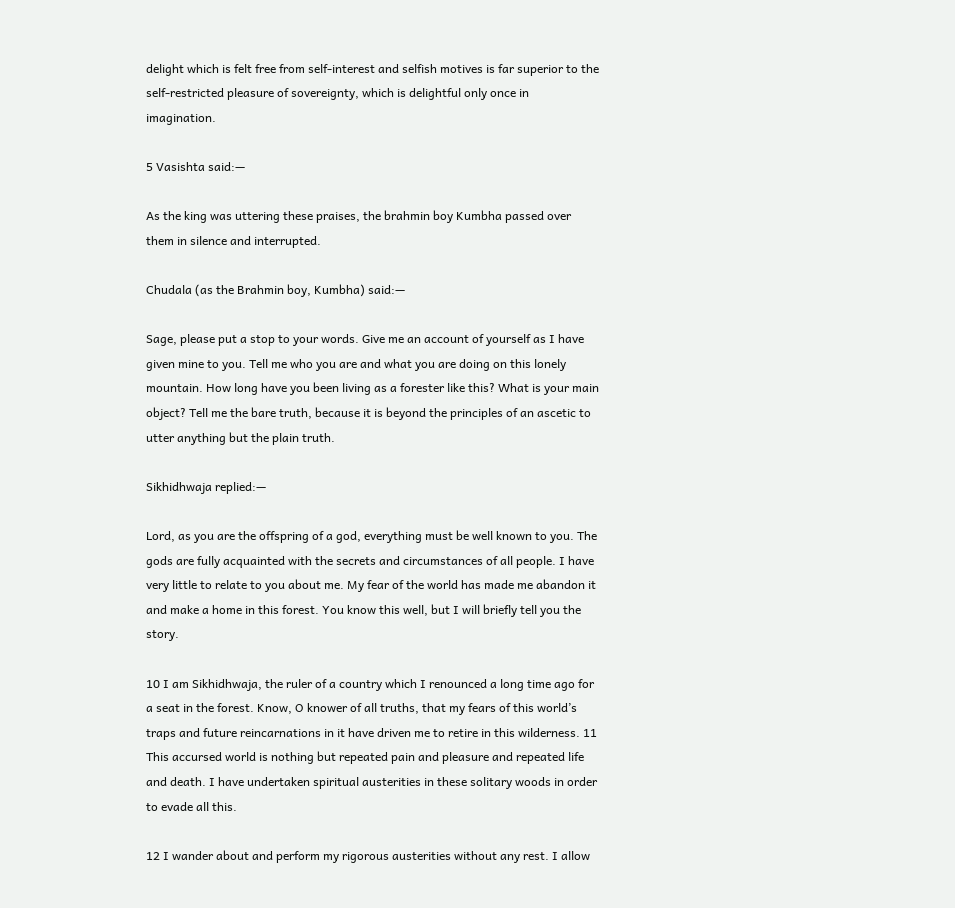delight which is felt free from self-interest and selfish motives is far superior to the self-restricted pleasure of sovereignty, which is delightful only once in imagination.

5 Vasishta said:—

As the king was uttering these praises, the brahmin boy Kumbha passed over them in silence and interrupted.

Chudala (as the Brahmin boy, Kumbha) said:—

Sage, please put a stop to your words. Give me an account of yourself as I have given mine to you. Tell me who you are and what you are doing on this lonely mountain. How long have you been living as a forester like this? What is your main object? Tell me the bare truth, because it is beyond the principles of an ascetic to utter anything but the plain truth.

Sikhidhwaja replied:—

Lord, as you are the offspring of a god, everything must be well known to you. The gods are fully acquainted with the secrets and circumstances of all people. I have very little to relate to you about me. My fear of the world has made me abandon it and make a home in this forest. You know this well, but I will briefly tell you the story.

10 I am Sikhidhwaja, the ruler of a country which I renounced a long time ago for a seat in the forest. Know, O knower of all truths, that my fears of this world’s traps and future reincarnations in it have driven me to retire in this wilderness. 11 This accursed world is nothing but repeated pain and pleasure and repeated life and death. I have undertaken spiritual austerities in these solitary woods in order to evade all this.

12 I wander about and perform my rigorous austerities without any rest. I allow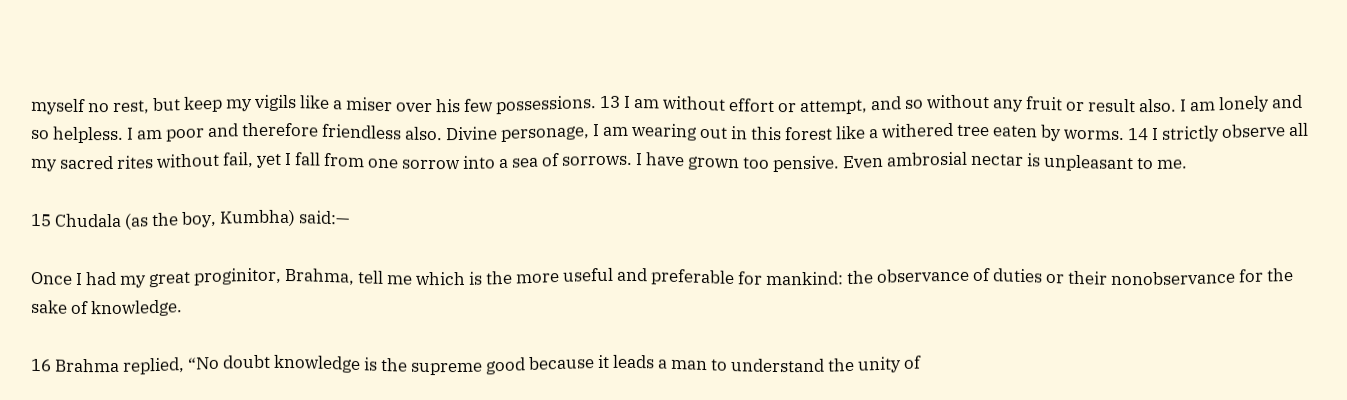myself no rest, but keep my vigils like a miser over his few possessions. 13 I am without effort or attempt, and so without any fruit or result also. I am lonely and so helpless. I am poor and therefore friendless also. Divine personage, I am wearing out in this forest like a withered tree eaten by worms. 14 I strictly observe all my sacred rites without fail, yet I fall from one sorrow into a sea of sorrows. I have grown too pensive. Even ambrosial nectar is unpleasant to me.

15 Chudala (as the boy, Kumbha) said:—

Once I had my great proginitor, Brahma, tell me which is the more useful and preferable for mankind: the observance of duties or their nonobservance for the sake of knowledge.

16 Brahma replied, “No doubt knowledge is the supreme good because it leads a man to understand the unity of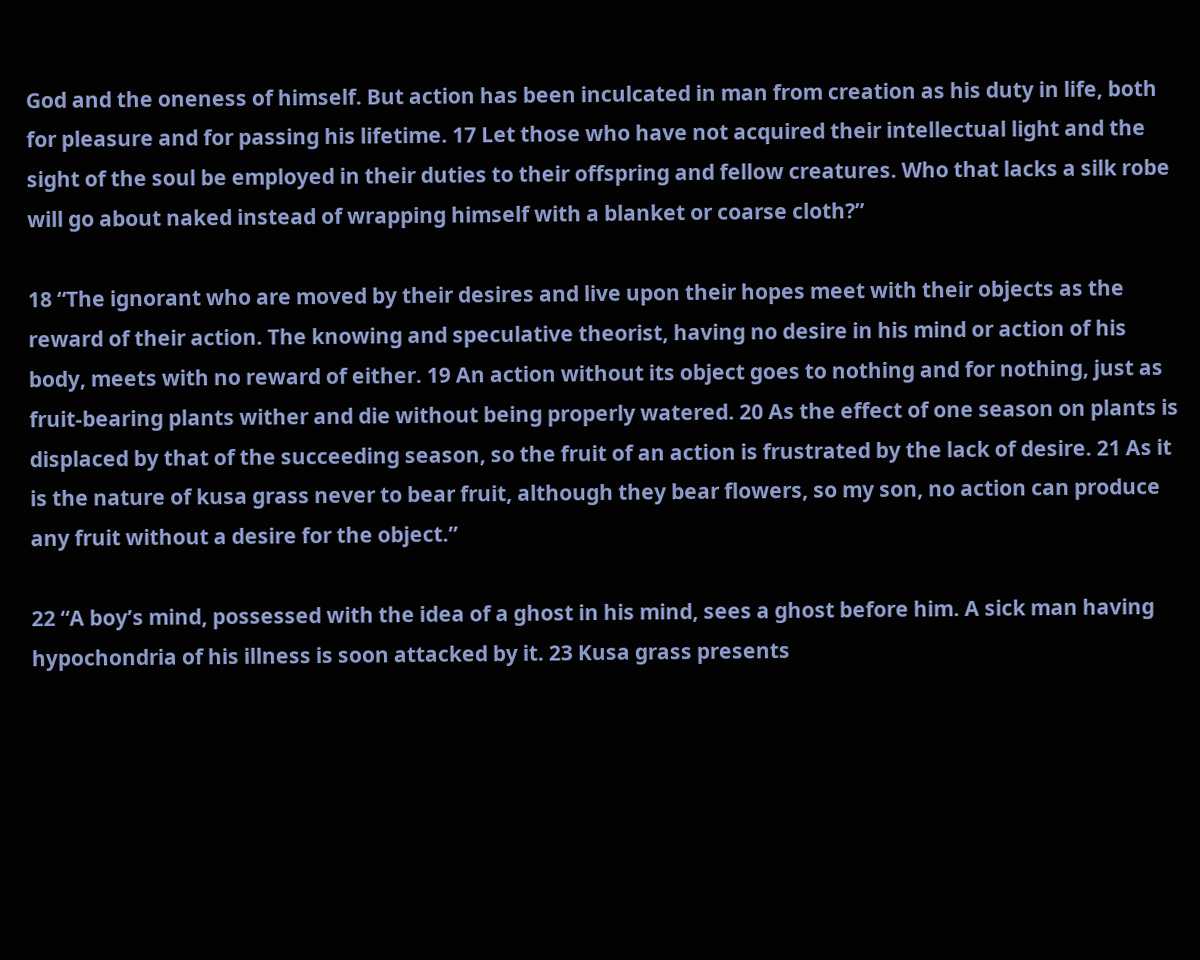God and the oneness of himself. But action has been inculcated in man from creation as his duty in life, both for pleasure and for passing his lifetime. 17 Let those who have not acquired their intellectual light and the sight of the soul be employed in their duties to their offspring and fellow creatures. Who that lacks a silk robe will go about naked instead of wrapping himself with a blanket or coarse cloth?”

18 “The ignorant who are moved by their desires and live upon their hopes meet with their objects as the reward of their action. The knowing and speculative theorist, having no desire in his mind or action of his body, meets with no reward of either. 19 An action without its object goes to nothing and for nothing, just as fruit-bearing plants wither and die without being properly watered. 20 As the effect of one season on plants is displaced by that of the succeeding season, so the fruit of an action is frustrated by the lack of desire. 21 As it is the nature of kusa grass never to bear fruit, although they bear flowers, so my son, no action can produce any fruit without a desire for the object.”

22 “A boy’s mind, possessed with the idea of a ghost in his mind, sees a ghost before him. A sick man having hypochondria of his illness is soon attacked by it. 23 Kusa grass presents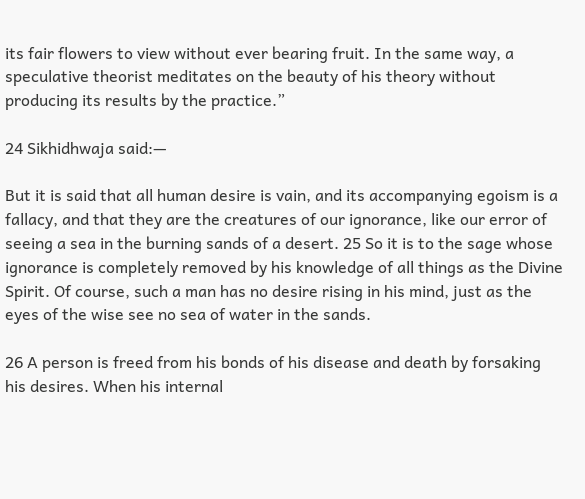its fair flowers to view without ever bearing fruit. In the same way, a speculative theorist meditates on the beauty of his theory without producing its results by the practice.”

24 Sikhidhwaja said:—

But it is said that all human desire is vain, and its accompanying egoism is a fallacy, and that they are the creatures of our ignorance, like our error of seeing a sea in the burning sands of a desert. 25 So it is to the sage whose ignorance is completely removed by his knowledge of all things as the Divine Spirit. Of course, such a man has no desire rising in his mind, just as the eyes of the wise see no sea of water in the sands.

26 A person is freed from his bonds of his disease and death by forsaking his desires. When his internal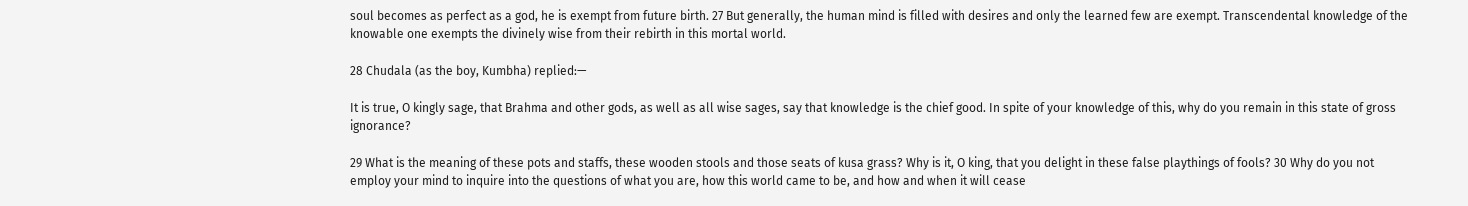soul becomes as perfect as a god, he is exempt from future birth. 27 But generally, the human mind is filled with desires and only the learned few are exempt. Transcendental knowledge of the knowable one exempts the divinely wise from their rebirth in this mortal world.

28 Chudala (as the boy, Kumbha) replied:—

It is true, O kingly sage, that Brahma and other gods, as well as all wise sages, say that knowledge is the chief good. In spite of your knowledge of this, why do you remain in this state of gross ignorance?

29 What is the meaning of these pots and staffs, these wooden stools and those seats of kusa grass? Why is it, O king, that you delight in these false playthings of fools? 30 Why do you not employ your mind to inquire into the questions of what you are, how this world came to be, and how and when it will cease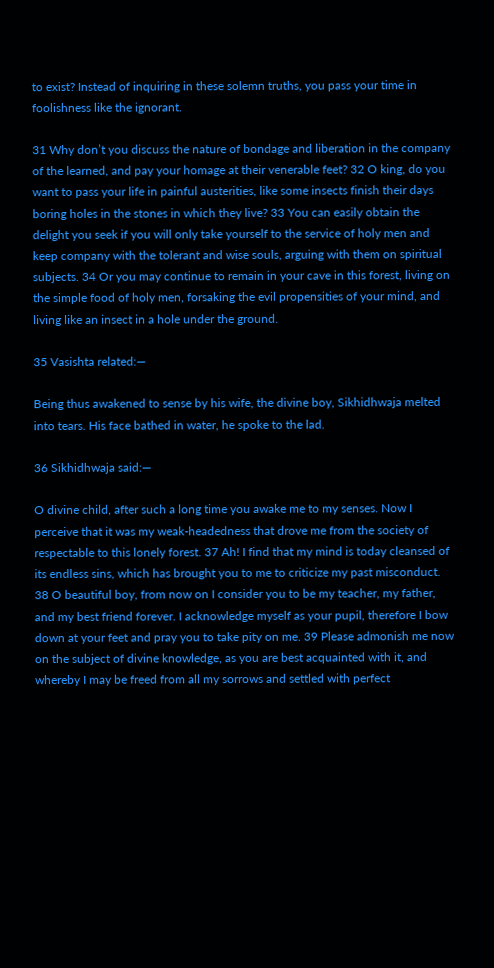to exist? Instead of inquiring in these solemn truths, you pass your time in foolishness like the ignorant.

31 Why don’t you discuss the nature of bondage and liberation in the company of the learned, and pay your homage at their venerable feet? 32 O king, do you want to pass your life in painful austerities, like some insects finish their days boring holes in the stones in which they live? 33 You can easily obtain the delight you seek if you will only take yourself to the service of holy men and keep company with the tolerant and wise souls, arguing with them on spiritual subjects. 34 Or you may continue to remain in your cave in this forest, living on the simple food of holy men, forsaking the evil propensities of your mind, and living like an insect in a hole under the ground.

35 Vasishta related:—

Being thus awakened to sense by his wife, the divine boy, Sikhidhwaja melted into tears. His face bathed in water, he spoke to the lad.

36 Sikhidhwaja said:—

O divine child, after such a long time you awake me to my senses. Now I perceive that it was my weak-headedness that drove me from the society of respectable to this lonely forest. 37 Ah! I find that my mind is today cleansed of its endless sins, which has brought you to me to criticize my past misconduct. 38 O beautiful boy, from now on I consider you to be my teacher, my father, and my best friend forever. I acknowledge myself as your pupil, therefore I bow down at your feet and pray you to take pity on me. 39 Please admonish me now on the subject of divine knowledge, as you are best acquainted with it, and whereby I may be freed from all my sorrows and settled with perfect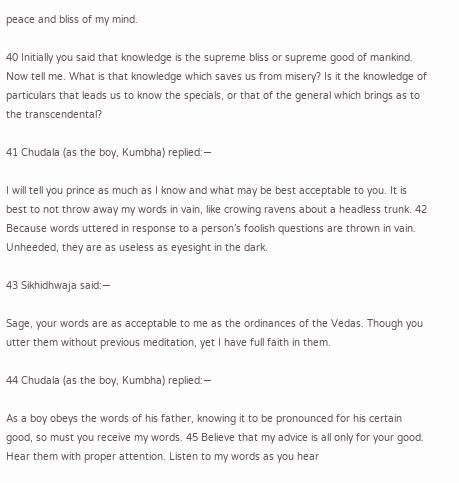peace and bliss of my mind.

40 Initially you said that knowledge is the supreme bliss or supreme good of mankind. Now tell me. What is that knowledge which saves us from misery? Is it the knowledge of particulars that leads us to know the specials, or that of the general which brings as to the transcendental?

41 Chudala (as the boy, Kumbha) replied:—

I will tell you prince as much as I know and what may be best acceptable to you. It is best to not throw away my words in vain, like crowing ravens about a headless trunk. 42 Because words uttered in response to a person’s foolish questions are thrown in vain. Unheeded, they are as useless as eyesight in the dark.

43 Sikhidhwaja said:—

Sage, your words are as acceptable to me as the ordinances of the Vedas. Though you utter them without previous meditation, yet I have full faith in them.

44 Chudala (as the boy, Kumbha) replied:—

As a boy obeys the words of his father, knowing it to be pronounced for his certain good, so must you receive my words. 45 Believe that my advice is all only for your good. Hear them with proper attention. Listen to my words as you hear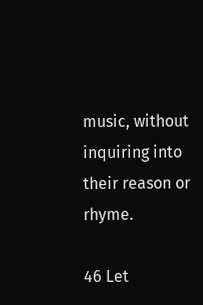music, without inquiring into their reason or rhyme.

46 Let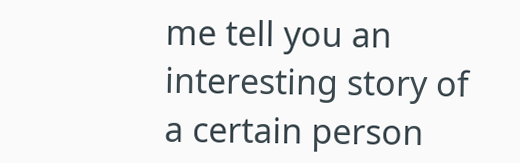me tell you an interesting story of a certain person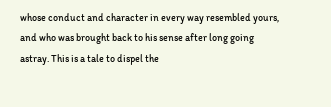whose conduct and character in every way resembled yours, and who was brought back to his sense after long going astray. This is a tale to dispel the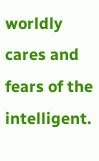worldly cares and fears of the intelligent.